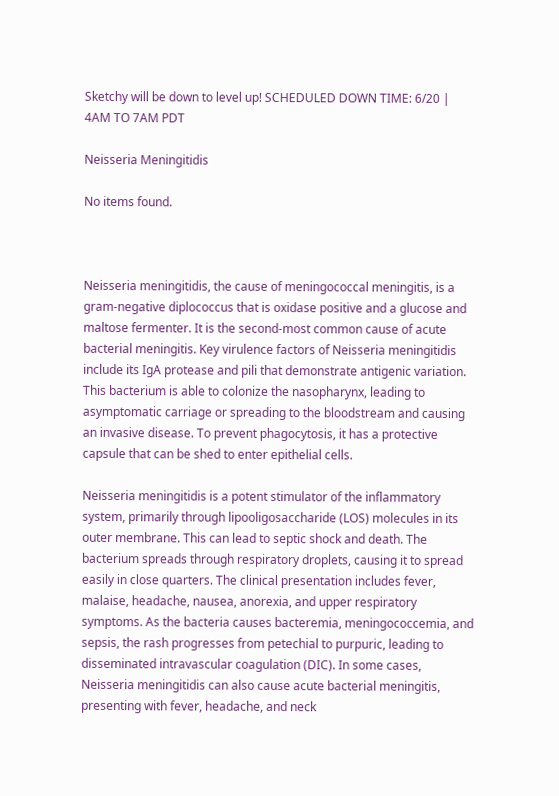Sketchy will be down to level up! SCHEDULED DOWN TIME: 6/20 | 4AM TO 7AM PDT

Neisseria Meningitidis

No items found.



Neisseria meningitidis, the cause of meningococcal meningitis, is a gram-negative diplococcus that is oxidase positive and a glucose and maltose fermenter. It is the second-most common cause of acute bacterial meningitis. Key virulence factors of Neisseria meningitidis include its IgA protease and pili that demonstrate antigenic variation. This bacterium is able to colonize the nasopharynx, leading to asymptomatic carriage or spreading to the bloodstream and causing an invasive disease. To prevent phagocytosis, it has a protective capsule that can be shed to enter epithelial cells.

Neisseria meningitidis is a potent stimulator of the inflammatory system, primarily through lipooligosaccharide (LOS) molecules in its outer membrane. This can lead to septic shock and death. The bacterium spreads through respiratory droplets, causing it to spread easily in close quarters. The clinical presentation includes fever, malaise, headache, nausea, anorexia, and upper respiratory symptoms. As the bacteria causes bacteremia, meningococcemia, and sepsis, the rash progresses from petechial to purpuric, leading to disseminated intravascular coagulation (DIC). In some cases, Neisseria meningitidis can also cause acute bacterial meningitis, presenting with fever, headache, and neck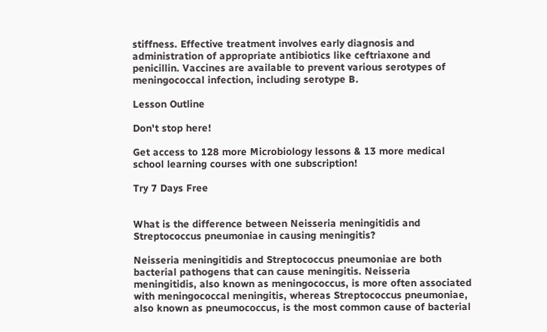stiffness. Effective treatment involves early diagnosis and administration of appropriate antibiotics like ceftriaxone and penicillin. Vaccines are available to prevent various serotypes of meningococcal infection, including serotype B.

Lesson Outline

Don't stop here!

Get access to 128 more Microbiology lessons & 13 more medical school learning courses with one subscription!

Try 7 Days Free


What is the difference between Neisseria meningitidis and Streptococcus pneumoniae in causing meningitis?

Neisseria meningitidis and Streptococcus pneumoniae are both bacterial pathogens that can cause meningitis. Neisseria meningitidis, also known as meningococcus, is more often associated with meningococcal meningitis, whereas Streptococcus pneumoniae, also known as pneumococcus, is the most common cause of bacterial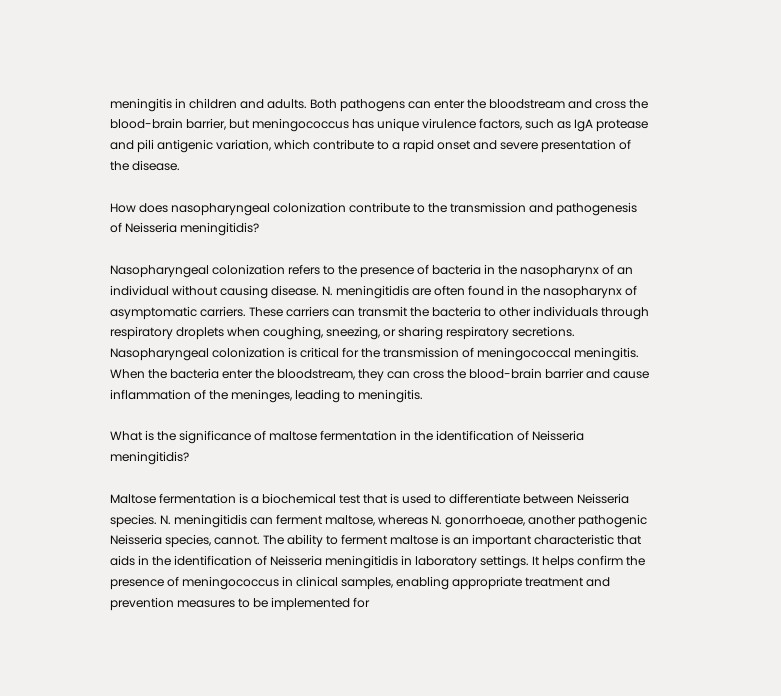meningitis in children and adults. Both pathogens can enter the bloodstream and cross the blood-brain barrier, but meningococcus has unique virulence factors, such as IgA protease and pili antigenic variation, which contribute to a rapid onset and severe presentation of the disease.

How does nasopharyngeal colonization contribute to the transmission and pathogenesis of Neisseria meningitidis?

Nasopharyngeal colonization refers to the presence of bacteria in the nasopharynx of an individual without causing disease. N. meningitidis are often found in the nasopharynx of asymptomatic carriers. These carriers can transmit the bacteria to other individuals through respiratory droplets when coughing, sneezing, or sharing respiratory secretions. Nasopharyngeal colonization is critical for the transmission of meningococcal meningitis. When the bacteria enter the bloodstream, they can cross the blood-brain barrier and cause inflammation of the meninges, leading to meningitis.

What is the significance of maltose fermentation in the identification of Neisseria meningitidis?

Maltose fermentation is a biochemical test that is used to differentiate between Neisseria species. N. meningitidis can ferment maltose, whereas N. gonorrhoeae, another pathogenic Neisseria species, cannot. The ability to ferment maltose is an important characteristic that aids in the identification of Neisseria meningitidis in laboratory settings. It helps confirm the presence of meningococcus in clinical samples, enabling appropriate treatment and prevention measures to be implemented for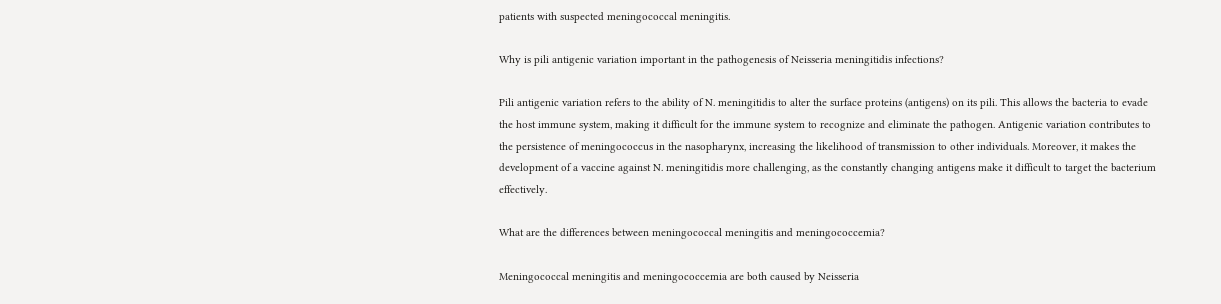patients with suspected meningococcal meningitis.

Why is pili antigenic variation important in the pathogenesis of Neisseria meningitidis infections?

Pili antigenic variation refers to the ability of N. meningitidis to alter the surface proteins (antigens) on its pili. This allows the bacteria to evade the host immune system, making it difficult for the immune system to recognize and eliminate the pathogen. Antigenic variation contributes to the persistence of meningococcus in the nasopharynx, increasing the likelihood of transmission to other individuals. Moreover, it makes the development of a vaccine against N. meningitidis more challenging, as the constantly changing antigens make it difficult to target the bacterium effectively.

What are the differences between meningococcal meningitis and meningococcemia?

Meningococcal meningitis and meningococcemia are both caused by Neisseria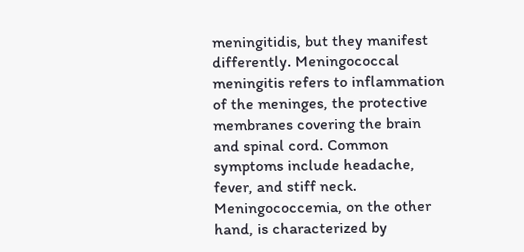meningitidis, but they manifest differently. Meningococcal meningitis refers to inflammation of the meninges, the protective membranes covering the brain and spinal cord. Common symptoms include headache, fever, and stiff neck. Meningococcemia, on the other hand, is characterized by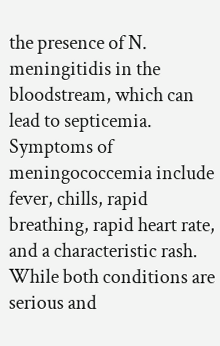the presence of N. meningitidis in the bloodstream, which can lead to septicemia. Symptoms of meningococcemia include fever, chills, rapid breathing, rapid heart rate, and a characteristic rash. While both conditions are serious and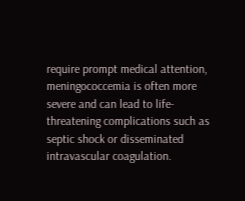require prompt medical attention, meningococcemia is often more severe and can lead to life-threatening complications such as septic shock or disseminated intravascular coagulation.